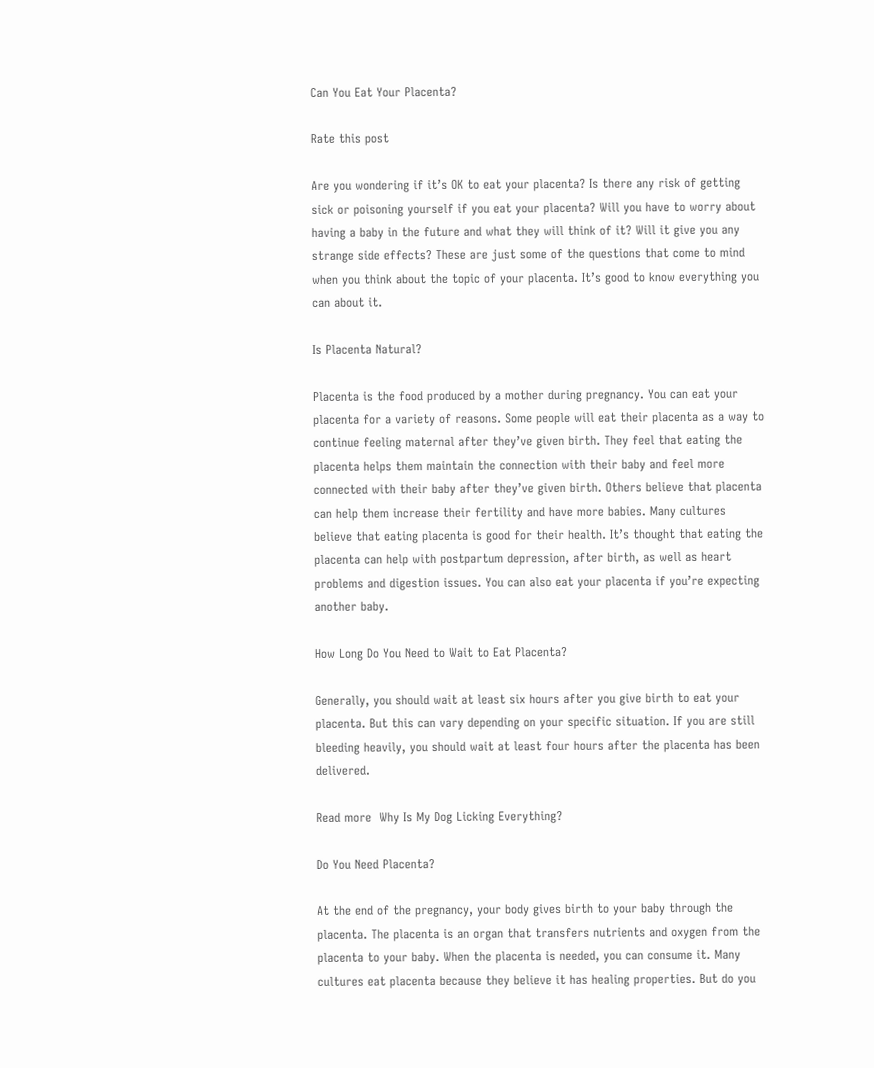Can You Eat Your Placenta?

Rate this post

Are you wondering if it’s OK to eat your placenta? Is there any risk of getting sick or poisoning yourself if you eat your placenta? Will you have to worry about having a baby in the future and what they will think of it? Will it give you any strange side effects? These are just some of the questions that come to mind when you think about the topic of your placenta. It’s good to know everything you can about it.

Is Placenta Natural?

Placenta is the food produced by a mother during pregnancy. You can eat your placenta for a variety of reasons. Some people will eat their placenta as a way to continue feeling maternal after they’ve given birth. They feel that eating the placenta helps them maintain the connection with their baby and feel more connected with their baby after they’ve given birth. Others believe that placenta can help them increase their fertility and have more babies. Many cultures believe that eating placenta is good for their health. It’s thought that eating the placenta can help with postpartum depression, after birth, as well as heart problems and digestion issues. You can also eat your placenta if you’re expecting another baby.

How Long Do You Need to Wait to Eat Placenta?

Generally, you should wait at least six hours after you give birth to eat your placenta. But this can vary depending on your specific situation. If you are still bleeding heavily, you should wait at least four hours after the placenta has been delivered.

Read more  Why Is My Dog Licking Everything?

Do You Need Placenta?

At the end of the pregnancy, your body gives birth to your baby through the placenta. The placenta is an organ that transfers nutrients and oxygen from the placenta to your baby. When the placenta is needed, you can consume it. Many cultures eat placenta because they believe it has healing properties. But do you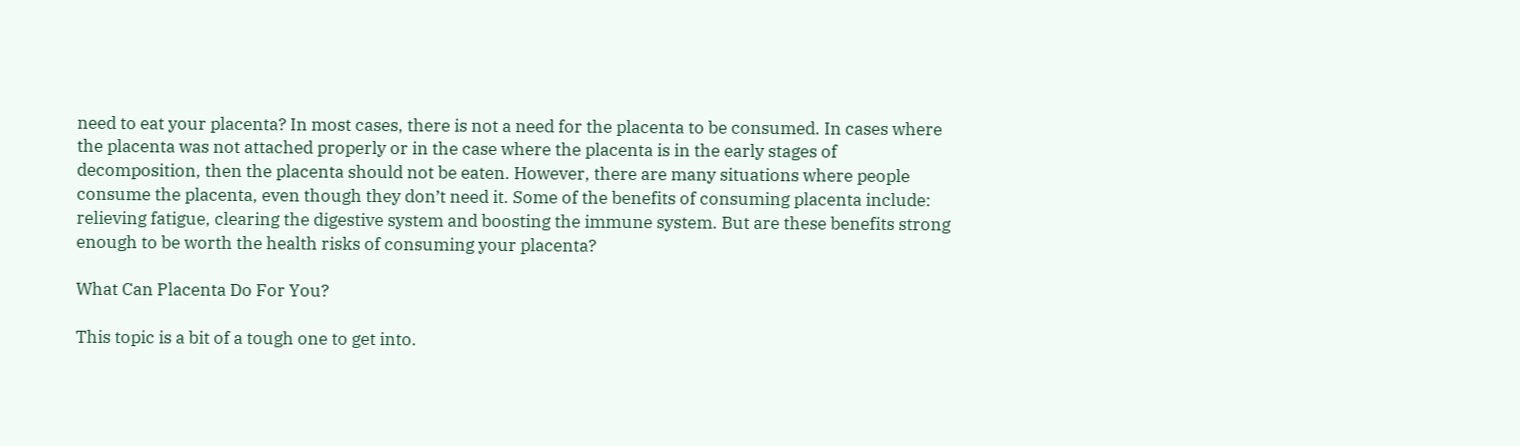need to eat your placenta? In most cases, there is not a need for the placenta to be consumed. In cases where the placenta was not attached properly or in the case where the placenta is in the early stages of decomposition, then the placenta should not be eaten. However, there are many situations where people consume the placenta, even though they don’t need it. Some of the benefits of consuming placenta include: relieving fatigue, clearing the digestive system and boosting the immune system. But are these benefits strong enough to be worth the health risks of consuming your placenta?

What Can Placenta Do For You?

This topic is a bit of a tough one to get into.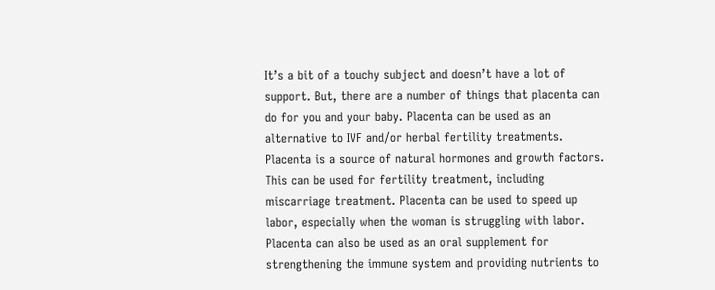It’s a bit of a touchy subject and doesn’t have a lot of support. But, there are a number of things that placenta can do for you and your baby. Placenta can be used as an alternative to IVF and/or herbal fertility treatments. Placenta is a source of natural hormones and growth factors. This can be used for fertility treatment, including miscarriage treatment. Placenta can be used to speed up labor, especially when the woman is struggling with labor. Placenta can also be used as an oral supplement for strengthening the immune system and providing nutrients to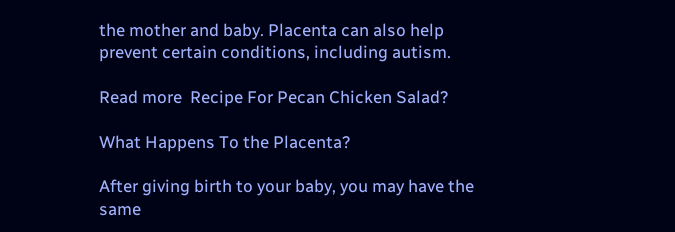the mother and baby. Placenta can also help prevent certain conditions, including autism.

Read more  Recipe For Pecan Chicken Salad?

What Happens To the Placenta?

After giving birth to your baby, you may have the same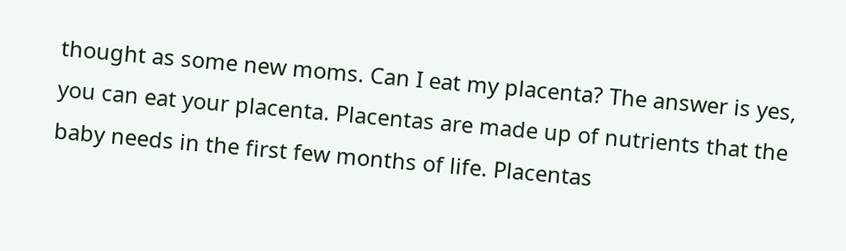thought as some new moms. Can I eat my placenta? The answer is yes, you can eat your placenta. Placentas are made up of nutrients that the baby needs in the first few months of life. Placentas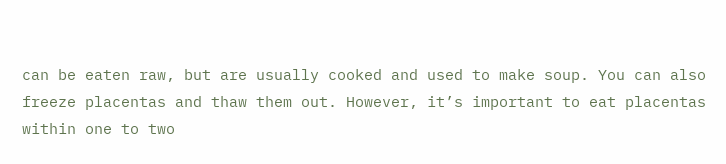can be eaten raw, but are usually cooked and used to make soup. You can also freeze placentas and thaw them out. However, it’s important to eat placentas within one to two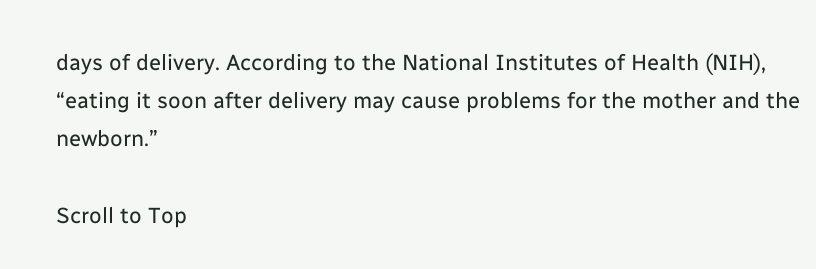days of delivery. According to the National Institutes of Health (NIH), “eating it soon after delivery may cause problems for the mother and the newborn.”

Scroll to Top